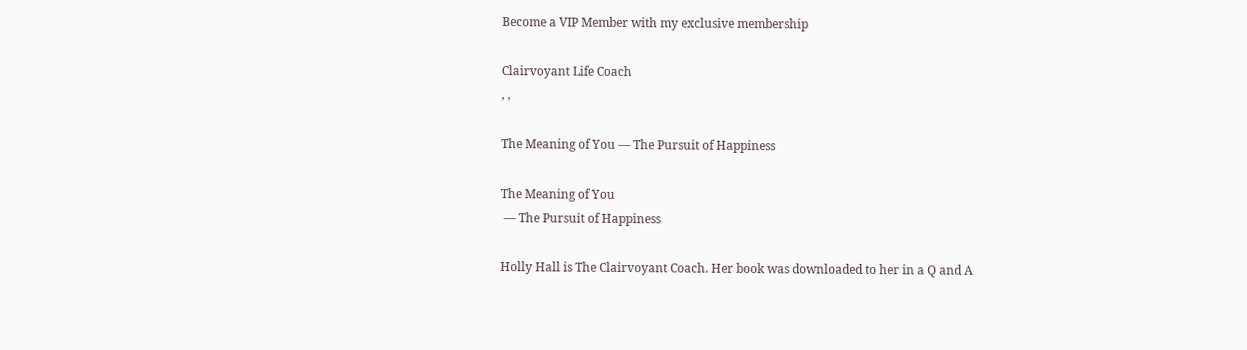Become a VIP Member with my exclusive membership

Clairvoyant Life Coach
, ,

The Meaning of You — The Pursuit of Happiness

The Meaning of You
 — The Pursuit of Happiness

Holly Hall is The Clairvoyant Coach. Her book was downloaded to her in a Q and A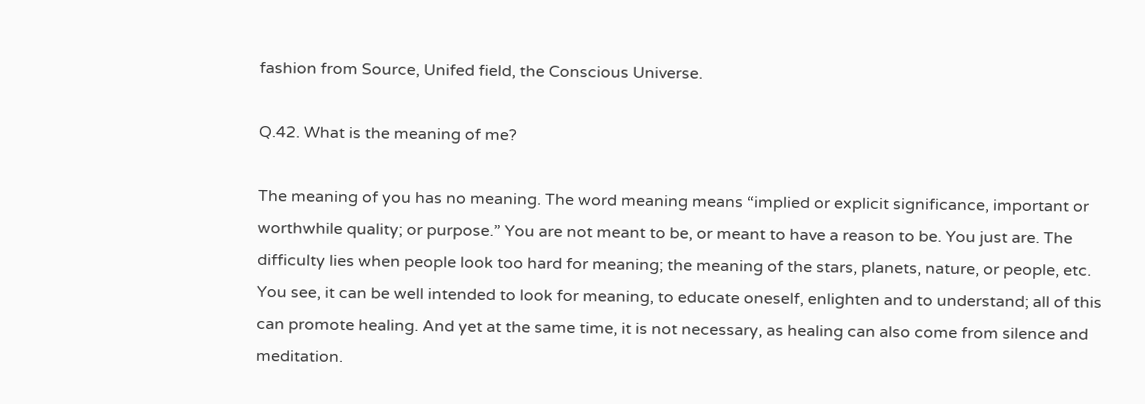fashion from Source, Unifed field, the Conscious Universe.

Q.42. What is the meaning of me?

The meaning of you has no meaning. The word meaning means “implied or explicit significance, important or worthwhile quality; or purpose.” You are not meant to be, or meant to have a reason to be. You just are. The difficulty lies when people look too hard for meaning; the meaning of the stars, planets, nature, or people, etc. You see, it can be well intended to look for meaning, to educate oneself, enlighten and to understand; all of this can promote healing. And yet at the same time, it is not necessary, as healing can also come from silence and meditation.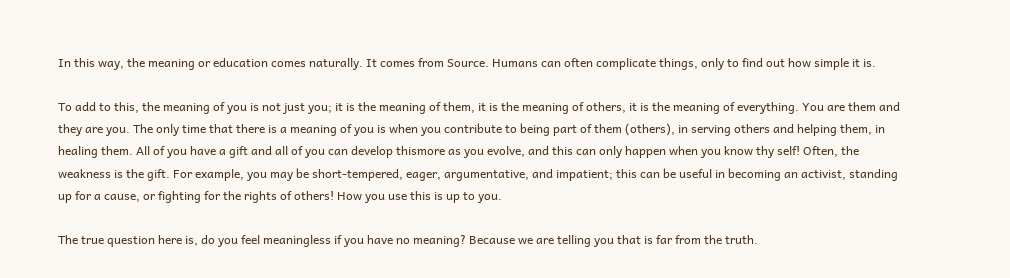In this way, the meaning or education comes naturally. It comes from Source. Humans can often complicate things, only to find out how simple it is.

To add to this, the meaning of you is not just you; it is the meaning of them, it is the meaning of others, it is the meaning of everything. You are them and they are you. The only time that there is a meaning of you is when you contribute to being part of them (others), in serving others and helping them, in healing them. All of you have a gift and all of you can develop thismore as you evolve, and this can only happen when you know thy self! Often, the weakness is the gift. For example, you may be short-tempered, eager, argumentative, and impatient; this can be useful in becoming an activist, standing up for a cause, or fighting for the rights of others! How you use this is up to you.

The true question here is, do you feel meaningless if you have no meaning? Because we are telling you that is far from the truth.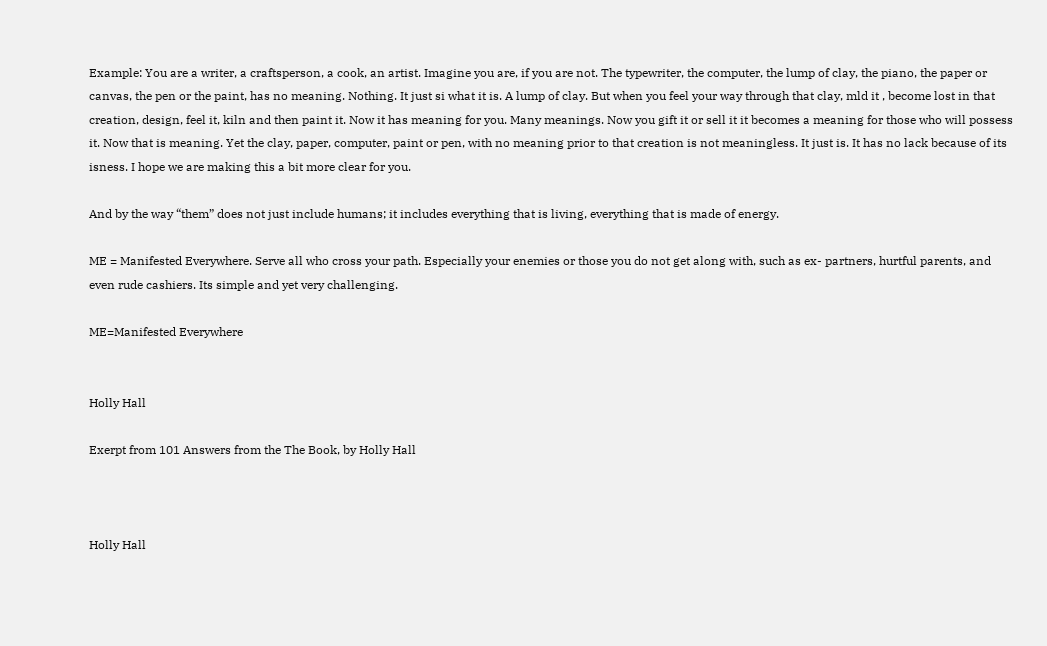Example: You are a writer, a craftsperson, a cook, an artist. Imagine you are, if you are not. The typewriter, the computer, the lump of clay, the piano, the paper or canvas, the pen or the paint, has no meaning. Nothing. It just si what it is. A lump of clay. But when you feel your way through that clay, mld it , become lost in that creation, design, feel it, kiln and then paint it. Now it has meaning for you. Many meanings. Now you gift it or sell it it becomes a meaning for those who will possess it. Now that is meaning. Yet the clay, paper, computer, paint or pen, with no meaning prior to that creation is not meaningless. It just is. It has no lack because of its isness. I hope we are making this a bit more clear for you.

And by the way “them” does not just include humans; it includes everything that is living, everything that is made of energy.

ME = Manifested Everywhere. Serve all who cross your path. Especially your enemies or those you do not get along with, such as ex- partners, hurtful parents, and even rude cashiers. Its simple and yet very challenging.

ME=Manifested Everywhere


Holly Hall

Exerpt from 101 Answers from the The Book, by Holly Hall



Holly Hall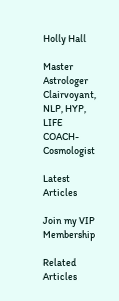Holly Hall

Master Astrologer Clairvoyant, NLP, HYP, LIFE COACH-Cosmologist

Latest Articles

Join my VIP Membership

Related Articles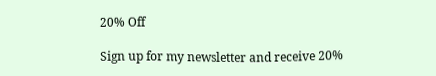20% Off

Sign up for my newsletter and receive 20%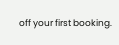off your first booking.